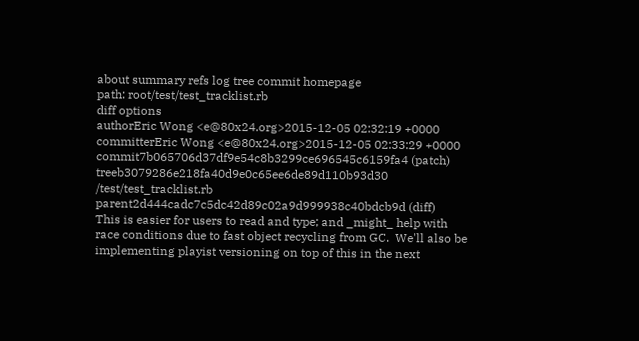about summary refs log tree commit homepage
path: root/test/test_tracklist.rb
diff options
authorEric Wong <e@80x24.org>2015-12-05 02:32:19 +0000
committerEric Wong <e@80x24.org>2015-12-05 02:33:29 +0000
commit7b065706d37df9e54c8b3299ce696545c6159fa4 (patch)
treeb3079286e218fa40d9e0c65ee6de89d110b93d30 /test/test_tracklist.rb
parent2d444cadc7c5dc42d89c02a9d999938c40bdcb9d (diff)
This is easier for users to read and type; and _might_ help with
race conditions due to fast object recycling from GC.  We'll also be
implementing playist versioning on top of this in the next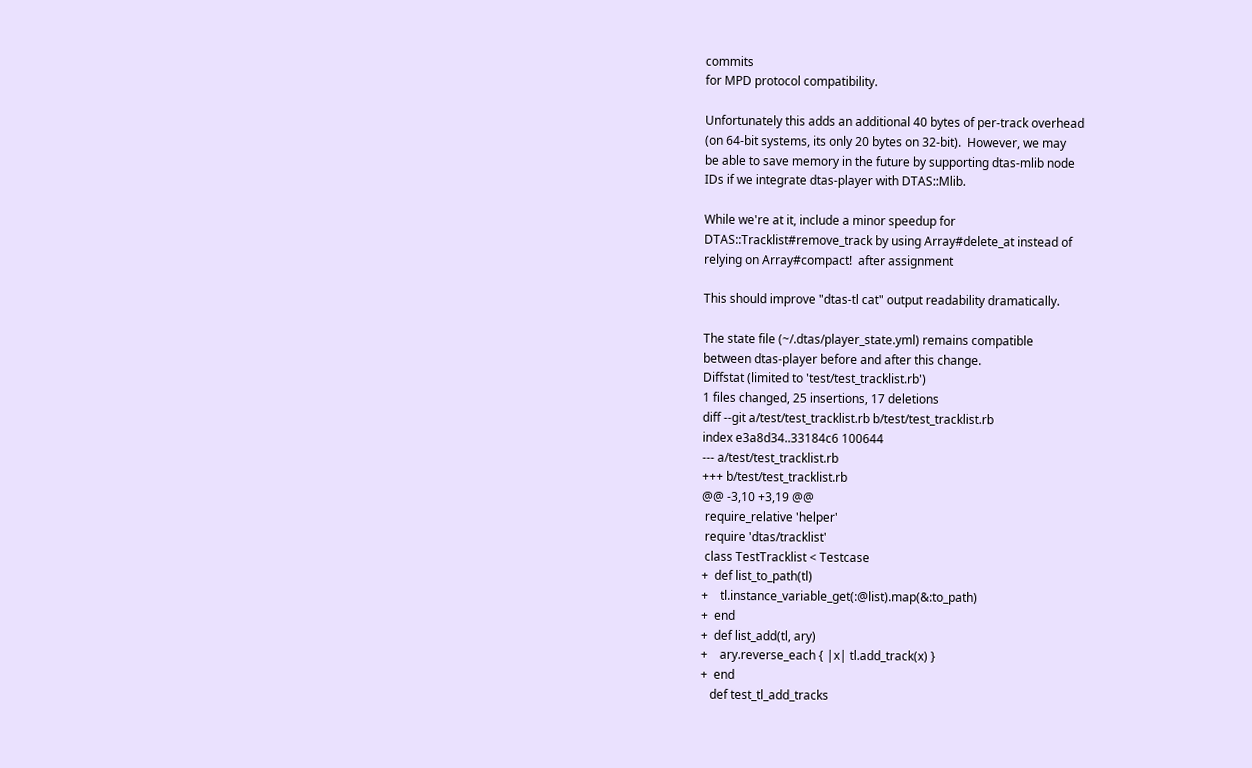commits
for MPD protocol compatibility.

Unfortunately this adds an additional 40 bytes of per-track overhead
(on 64-bit systems, its only 20 bytes on 32-bit).  However, we may
be able to save memory in the future by supporting dtas-mlib node
IDs if we integrate dtas-player with DTAS::Mlib.

While we're at it, include a minor speedup for
DTAS::Tracklist#remove_track by using Array#delete_at instead of
relying on Array#compact!  after assignment

This should improve "dtas-tl cat" output readability dramatically.

The state file (~/.dtas/player_state.yml) remains compatible
between dtas-player before and after this change.
Diffstat (limited to 'test/test_tracklist.rb')
1 files changed, 25 insertions, 17 deletions
diff --git a/test/test_tracklist.rb b/test/test_tracklist.rb
index e3a8d34..33184c6 100644
--- a/test/test_tracklist.rb
+++ b/test/test_tracklist.rb
@@ -3,10 +3,19 @@
 require_relative 'helper'
 require 'dtas/tracklist'
 class TestTracklist < Testcase
+  def list_to_path(tl)
+    tl.instance_variable_get(:@list).map(&:to_path)
+  end
+  def list_add(tl, ary)
+    ary.reverse_each { |x| tl.add_track(x) }
+  end
   def test_tl_add_tracks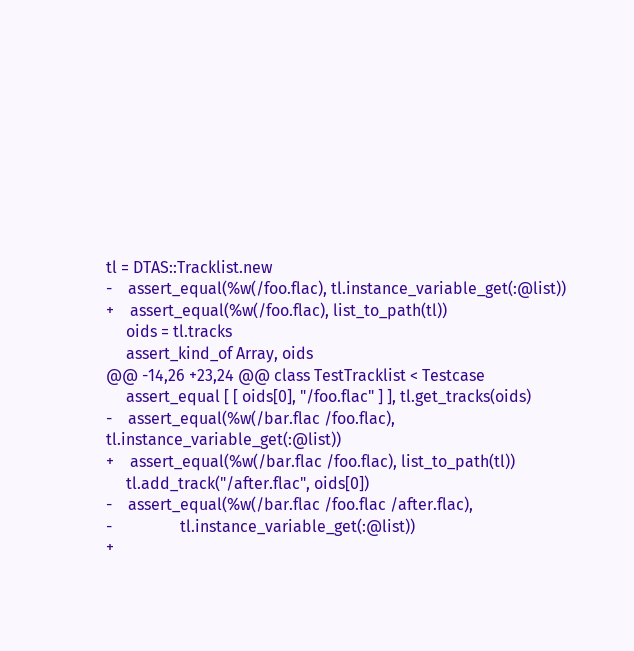tl = DTAS::Tracklist.new
-    assert_equal(%w(/foo.flac), tl.instance_variable_get(:@list))
+    assert_equal(%w(/foo.flac), list_to_path(tl))
     oids = tl.tracks
     assert_kind_of Array, oids
@@ -14,26 +23,24 @@ class TestTracklist < Testcase
     assert_equal [ [ oids[0], "/foo.flac" ] ], tl.get_tracks(oids)
-    assert_equal(%w(/bar.flac /foo.flac), tl.instance_variable_get(:@list))
+    assert_equal(%w(/bar.flac /foo.flac), list_to_path(tl))
     tl.add_track("/after.flac", oids[0])
-    assert_equal(%w(/bar.flac /foo.flac /after.flac),
-                 tl.instance_variable_get(:@list))
+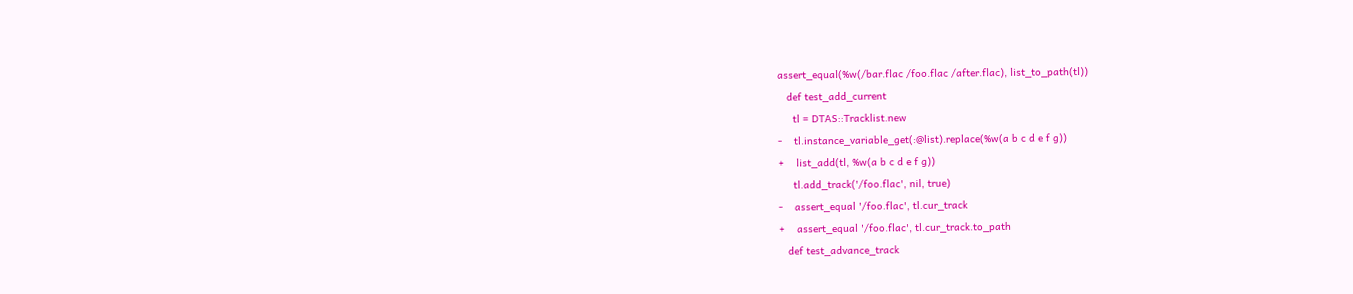assert_equal(%w(/bar.flac /foo.flac /after.flac), list_to_path(tl))
   def test_add_current
     tl = DTAS::Tracklist.new
-    tl.instance_variable_get(:@list).replace(%w(a b c d e f g))
+    list_add(tl, %w(a b c d e f g))
     tl.add_track('/foo.flac', nil, true)
-    assert_equal '/foo.flac', tl.cur_track
+    assert_equal '/foo.flac', tl.cur_track.to_path
   def test_advance_track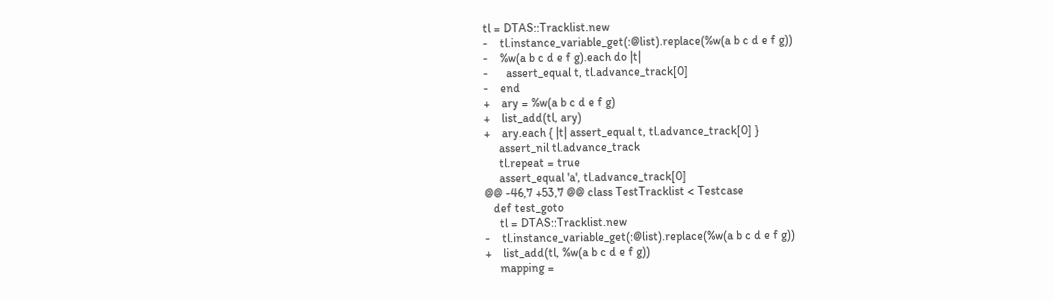tl = DTAS::Tracklist.new
-    tl.instance_variable_get(:@list).replace(%w(a b c d e f g))
-    %w(a b c d e f g).each do |t|
-      assert_equal t, tl.advance_track[0]
-    end
+    ary = %w(a b c d e f g)
+    list_add(tl, ary)
+    ary.each { |t| assert_equal t, tl.advance_track[0] }
     assert_nil tl.advance_track
     tl.repeat = true
     assert_equal 'a', tl.advance_track[0]
@@ -46,7 +53,7 @@ class TestTracklist < Testcase
   def test_goto
     tl = DTAS::Tracklist.new
-    tl.instance_variable_get(:@list).replace(%w(a b c d e f g))
+    list_add(tl, %w(a b c d e f g))
     mapping =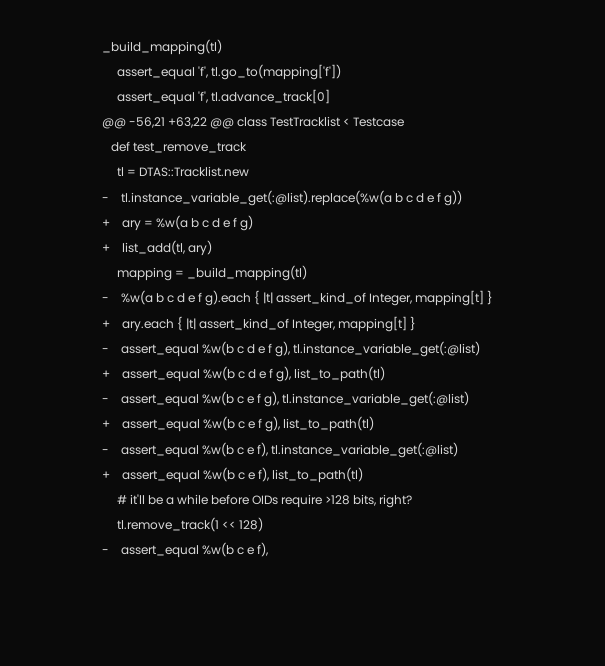_build_mapping(tl)
     assert_equal 'f', tl.go_to(mapping['f'])
     assert_equal 'f', tl.advance_track[0]
@@ -56,21 +63,22 @@ class TestTracklist < Testcase
   def test_remove_track
     tl = DTAS::Tracklist.new
-    tl.instance_variable_get(:@list).replace(%w(a b c d e f g))
+    ary = %w(a b c d e f g)
+    list_add(tl, ary)
     mapping = _build_mapping(tl)
-    %w(a b c d e f g).each { |t| assert_kind_of Integer, mapping[t] }
+    ary.each { |t| assert_kind_of Integer, mapping[t] }
-    assert_equal %w(b c d e f g), tl.instance_variable_get(:@list)
+    assert_equal %w(b c d e f g), list_to_path(tl)
-    assert_equal %w(b c e f g), tl.instance_variable_get(:@list)
+    assert_equal %w(b c e f g), list_to_path(tl)
-    assert_equal %w(b c e f), tl.instance_variable_get(:@list)
+    assert_equal %w(b c e f), list_to_path(tl)
     # it'll be a while before OIDs require >128 bits, right?
     tl.remove_track(1 << 128)
-    assert_equal %w(b c e f),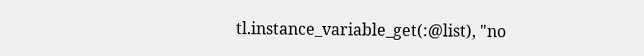tl.instance_variable_get(:@list), "no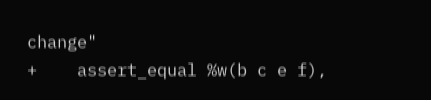change"
+    assert_equal %w(b c e f),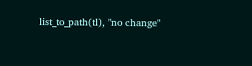list_to_path(tl), "no change"